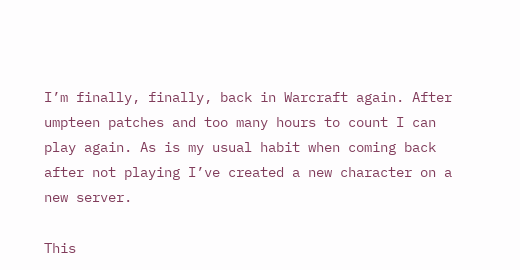I’m finally, finally, back in Warcraft again. After umpteen patches and too many hours to count I can play again. As is my usual habit when coming back after not playing I’ve created a new character on a new server.

This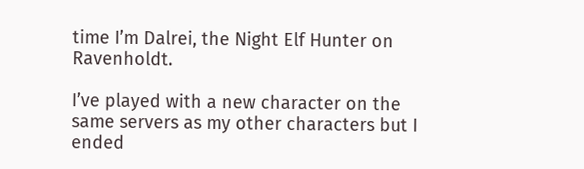time I’m Dalrei, the Night Elf Hunter on Ravenholdt.

I’ve played with a new character on the same servers as my other characters but I ended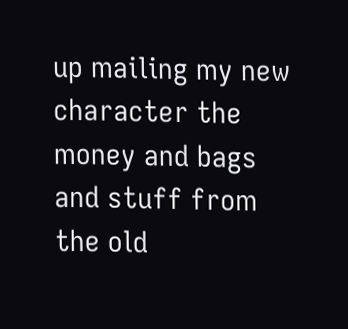up mailing my new character the money and bags and stuff from the old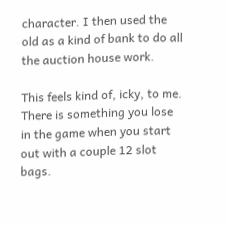character. I then used the old as a kind of bank to do all the auction house work.

This feels kind of, icky, to me. There is something you lose in the game when you start out with a couple 12 slot bags.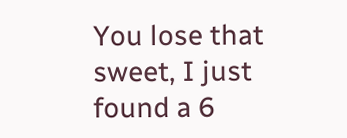You lose that sweet, I just found a 6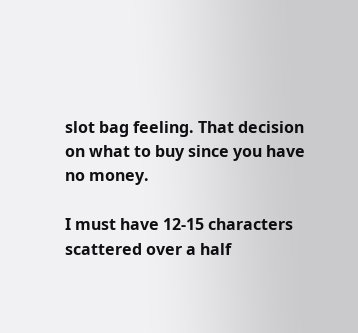slot bag feeling. That decision on what to buy since you have no money.

I must have 12-15 characters scattered over a half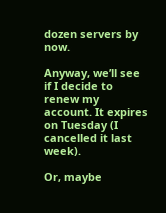dozen servers by now.

Anyway, we’ll see if I decide to renew my account. It expires on Tuesday (I cancelled it last week).

Or, maybe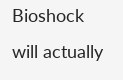Bioshock will actually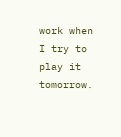work when I try to play it tomorrow.